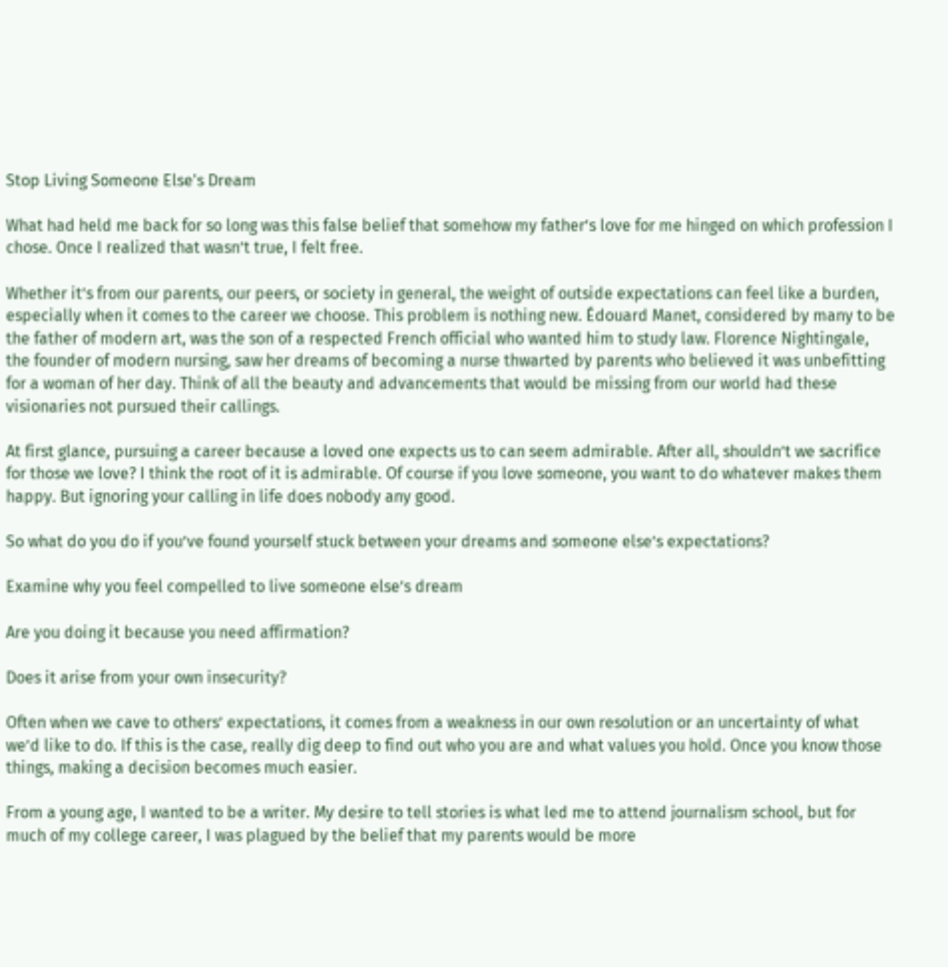Stop Living Someone Else's Dream

What had held me back for so long was this false belief that somehow my father’s love for me hinged on which profession I chose. Once I realized that wasn’t true, I felt free.

Whether it’s from our parents, our peers, or society in general, the weight of outside expectations can feel like a burden, especially when it comes to the career we choose. This problem is nothing new. Édouard Manet, considered by many to be the father of modern art, was the son of a respected French official who wanted him to study law. Florence Nightingale, the founder of modern nursing, saw her dreams of becoming a nurse thwarted by parents who believed it was unbefitting for a woman of her day. Think of all the beauty and advancements that would be missing from our world had these visionaries not pursued their callings.

At first glance, pursuing a career because a loved one expects us to can seem admirable. After all, shouldn’t we sacrifice for those we love? I think the root of it is admirable. Of course if you love someone, you want to do whatever makes them happy. But ignoring your calling in life does nobody any good.

So what do you do if you’ve found yourself stuck between your dreams and someone else’s expectations?

Examine why you feel compelled to live someone else’s dream

Are you doing it because you need affirmation?

Does it arise from your own insecurity?

Often when we cave to others’ expectations, it comes from a weakness in our own resolution or an uncertainty of what we’d like to do. If this is the case, really dig deep to find out who you are and what values you hold. Once you know those things, making a decision becomes much easier.

From a young age, I wanted to be a writer. My desire to tell stories is what led me to attend journalism school, but for much of my college career, I was plagued by the belief that my parents would be more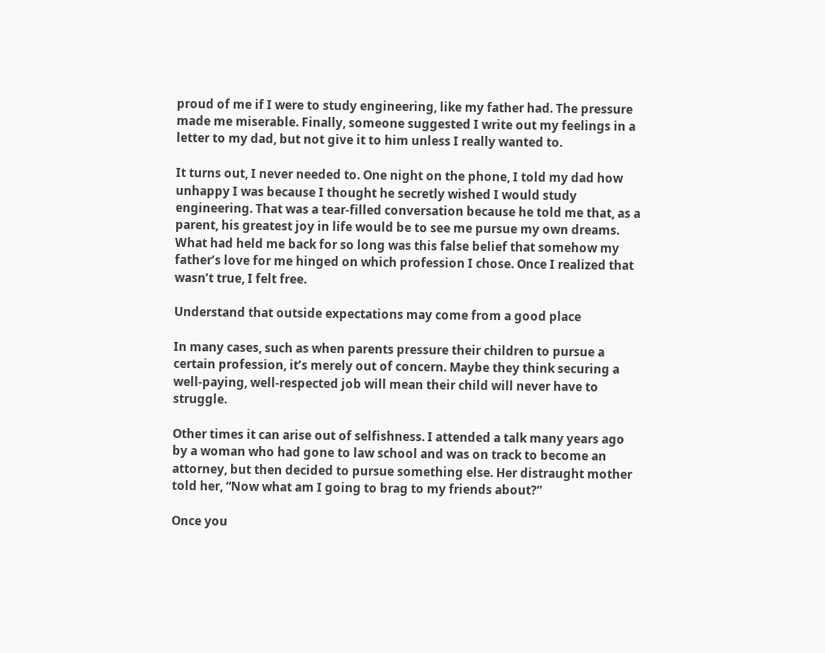proud of me if I were to study engineering, like my father had. The pressure made me miserable. Finally, someone suggested I write out my feelings in a letter to my dad, but not give it to him unless I really wanted to.

It turns out, I never needed to. One night on the phone, I told my dad how unhappy I was because I thought he secretly wished I would study engineering. That was a tear-filled conversation because he told me that, as a parent, his greatest joy in life would be to see me pursue my own dreams. What had held me back for so long was this false belief that somehow my father’s love for me hinged on which profession I chose. Once I realized that wasn’t true, I felt free.

Understand that outside expectations may come from a good place

In many cases, such as when parents pressure their children to pursue a certain profession, it’s merely out of concern. Maybe they think securing a well-paying, well-respected job will mean their child will never have to struggle.

Other times it can arise out of selfishness. I attended a talk many years ago by a woman who had gone to law school and was on track to become an attorney, but then decided to pursue something else. Her distraught mother told her, “Now what am I going to brag to my friends about?”

Once you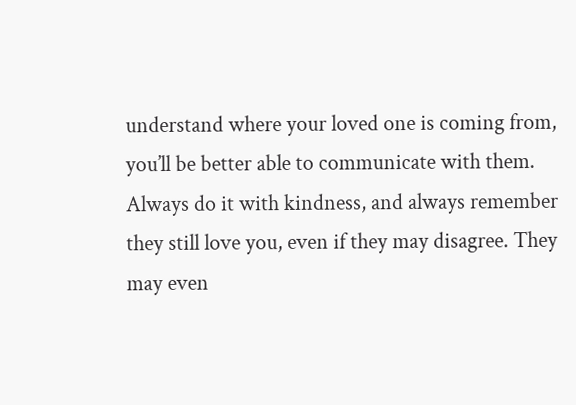understand where your loved one is coming from, you’ll be better able to communicate with them. Always do it with kindness, and always remember they still love you, even if they may disagree. They may even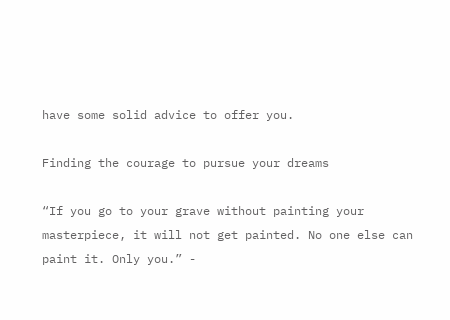have some solid advice to offer you.

Finding the courage to pursue your dreams

“If you go to your grave without painting your masterpiece, it will not get painted. No one else can paint it. Only you.” -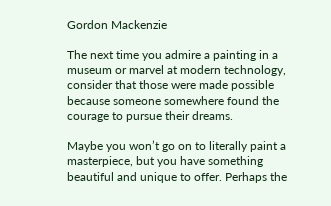Gordon Mackenzie

The next time you admire a painting in a museum or marvel at modern technology, consider that those were made possible because someone somewhere found the courage to pursue their dreams.

Maybe you won’t go on to literally paint a masterpiece, but you have something beautiful and unique to offer. Perhaps the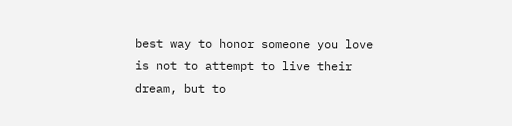best way to honor someone you love is not to attempt to live their dream, but to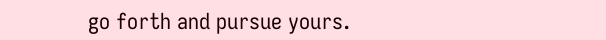go forth and pursue yours.